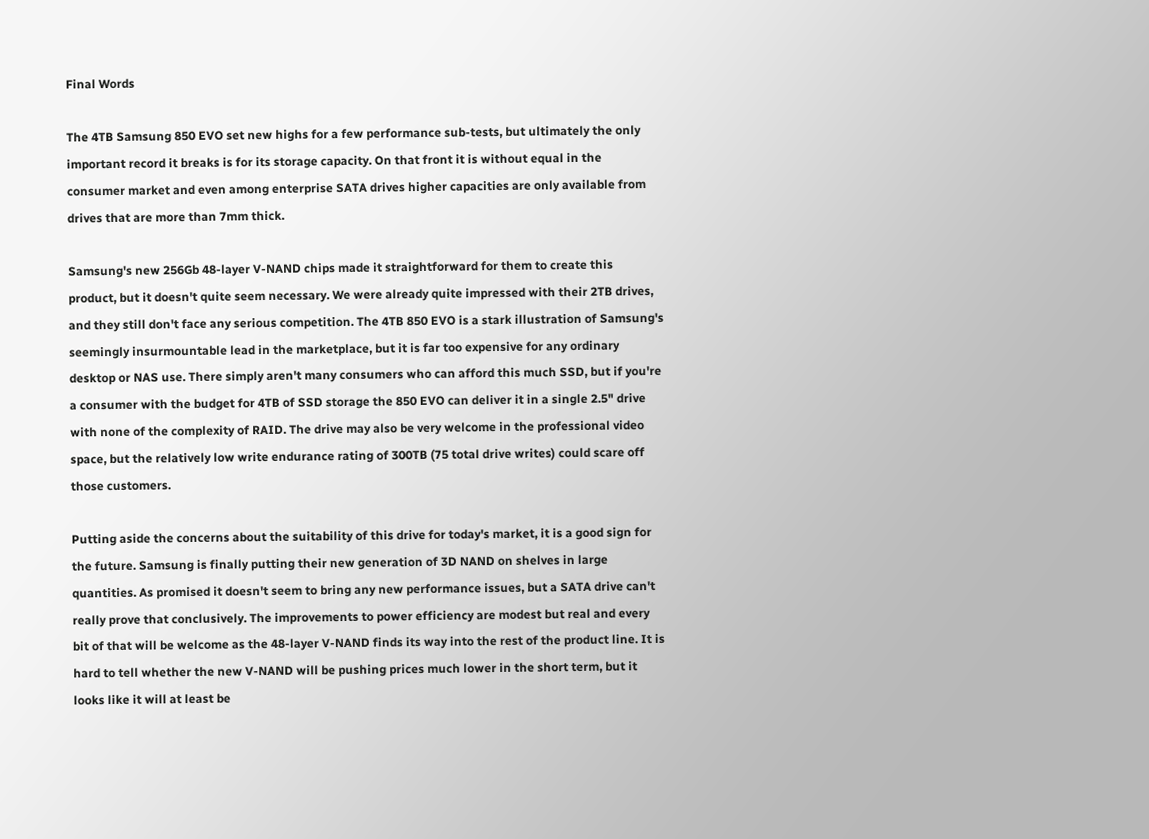Final Words

The 4TB Samsung 850 EVO set new highs for a few performance sub-tests, but ultimately the only important record it breaks is for its storage capacity. On that front it is without equal in the consumer market and even among enterprise SATA drives higher capacities are only available from drives that are more than 7mm thick.

Samsung's new 256Gb 48-layer V-NAND chips made it straightforward for them to create this product, but it doesn't quite seem necessary. We were already quite impressed with their 2TB drives, and they still don't face any serious competition. The 4TB 850 EVO is a stark illustration of Samsung's seemingly insurmountable lead in the marketplace, but it is far too expensive for any ordinary desktop or NAS use. There simply aren't many consumers who can afford this much SSD, but if you're a consumer with the budget for 4TB of SSD storage the 850 EVO can deliver it in a single 2.5" drive with none of the complexity of RAID. The drive may also be very welcome in the professional video space, but the relatively low write endurance rating of 300TB (75 total drive writes) could scare off those customers.

Putting aside the concerns about the suitability of this drive for today's market, it is a good sign for the future. Samsung is finally putting their new generation of 3D NAND on shelves in large quantities. As promised it doesn't seem to bring any new performance issues, but a SATA drive can't really prove that conclusively. The improvements to power efficiency are modest but real and every bit of that will be welcome as the 48-layer V-NAND finds its way into the rest of the product line. It is hard to tell whether the new V-NAND will be pushing prices much lower in the short term, but it looks like it will at least be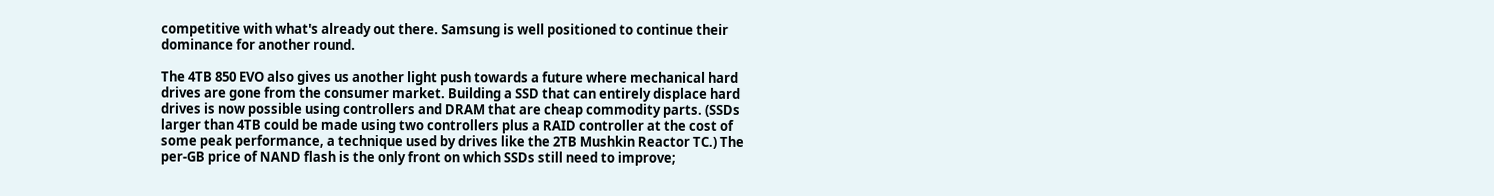competitive with what's already out there. Samsung is well positioned to continue their dominance for another round.

The 4TB 850 EVO also gives us another light push towards a future where mechanical hard drives are gone from the consumer market. Building a SSD that can entirely displace hard drives is now possible using controllers and DRAM that are cheap commodity parts. (SSDs larger than 4TB could be made using two controllers plus a RAID controller at the cost of some peak performance, a technique used by drives like the 2TB Mushkin Reactor TC.) The per-GB price of NAND flash is the only front on which SSDs still need to improve;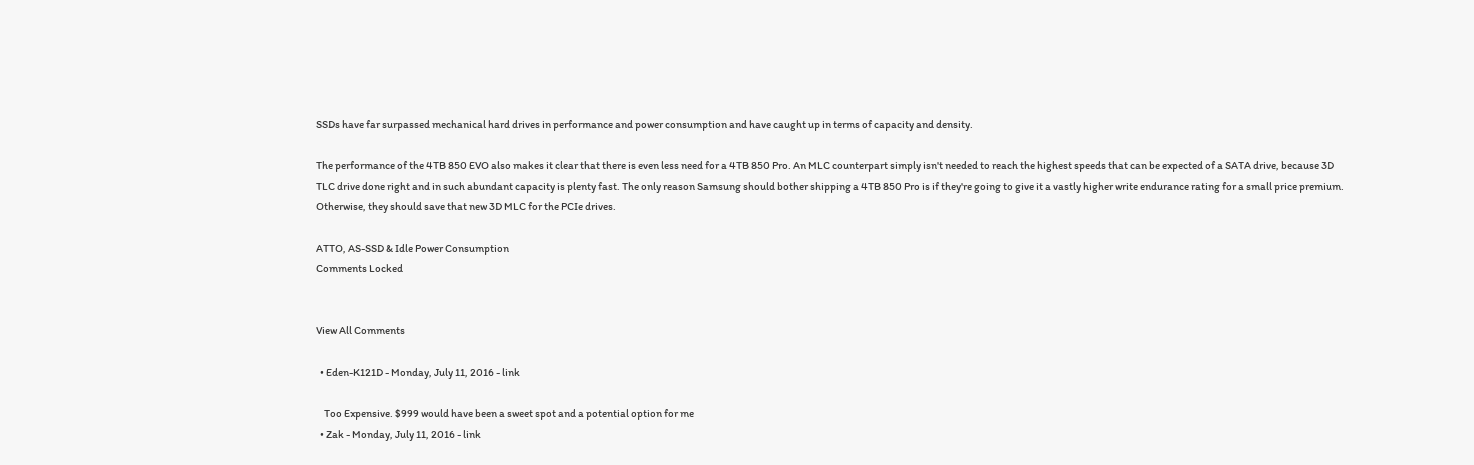SSDs have far surpassed mechanical hard drives in performance and power consumption and have caught up in terms of capacity and density.

The performance of the 4TB 850 EVO also makes it clear that there is even less need for a 4TB 850 Pro. An MLC counterpart simply isn't needed to reach the highest speeds that can be expected of a SATA drive, because 3D TLC drive done right and in such abundant capacity is plenty fast. The only reason Samsung should bother shipping a 4TB 850 Pro is if they're going to give it a vastly higher write endurance rating for a small price premium. Otherwise, they should save that new 3D MLC for the PCIe drives.

ATTO, AS-SSD & Idle Power Consumption
Comments Locked


View All Comments

  • Eden-K121D - Monday, July 11, 2016 - link

    Too Expensive. $999 would have been a sweet spot and a potential option for me
  • Zak - Monday, July 11, 2016 - link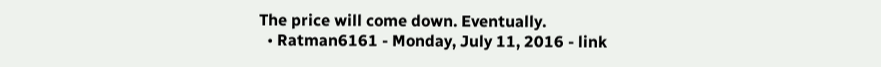The price will come down. Eventually.
  • Ratman6161 - Monday, July 11, 2016 - link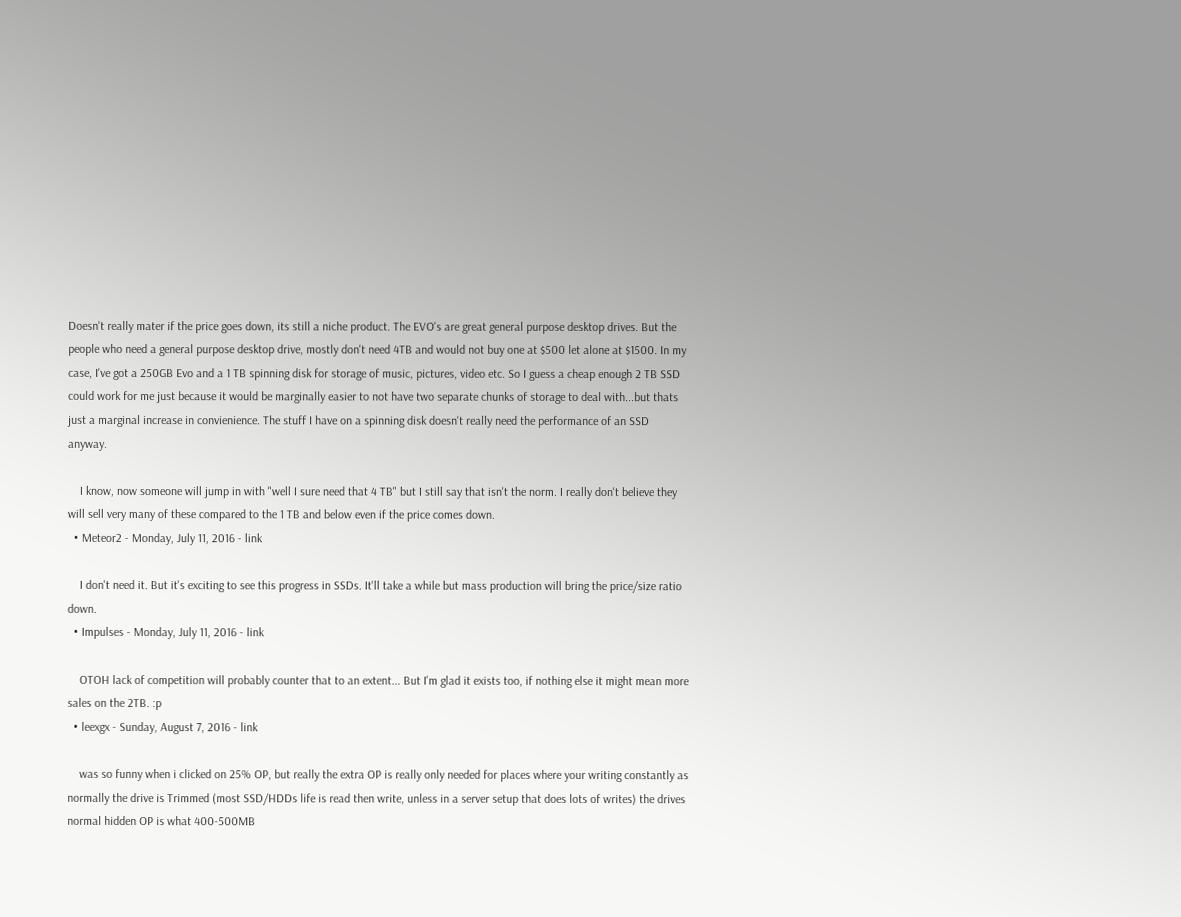Doesn't really mater if the price goes down, its still a niche product. The EVO's are great general purpose desktop drives. But the people who need a general purpose desktop drive, mostly don't need 4TB and would not buy one at $500 let alone at $1500. In my case, I've got a 250GB Evo and a 1 TB spinning disk for storage of music, pictures, video etc. So I guess a cheap enough 2 TB SSD could work for me just because it would be marginally easier to not have two separate chunks of storage to deal with...but thats just a marginal increase in convienience. The stuff I have on a spinning disk doesn't really need the performance of an SSD anyway.

    I know, now someone will jump in with "well I sure need that 4 TB" but I still say that isn't the norm. I really don't believe they will sell very many of these compared to the 1 TB and below even if the price comes down.
  • Meteor2 - Monday, July 11, 2016 - link

    I don't need it. But it's exciting to see this progress in SSDs. It'll take a while but mass production will bring the price/size ratio down.
  • Impulses - Monday, July 11, 2016 - link

    OTOH lack of competition will probably counter that to an extent... But I'm glad it exists too, if nothing else it might mean more sales on the 2TB. :p
  • leexgx - Sunday, August 7, 2016 - link

    was so funny when i clicked on 25% OP, but really the extra OP is really only needed for places where your writing constantly as normally the drive is Trimmed (most SSD/HDDs life is read then write, unless in a server setup that does lots of writes) the drives normal hidden OP is what 400-500MB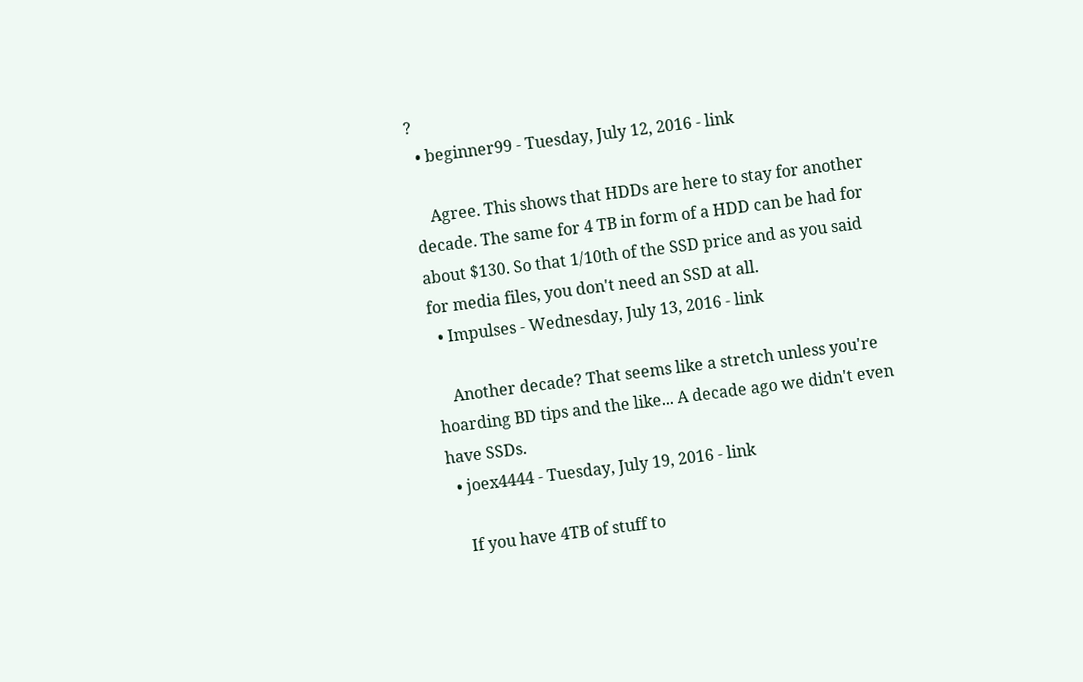?
  • beginner99 - Tuesday, July 12, 2016 - link

    Agree. This shows that HDDs are here to stay for another decade. The same for 4 TB in form of a HDD can be had for about $130. So that 1/10th of the SSD price and as you said for media files, you don't need an SSD at all.
  • Impulses - Wednesday, July 13, 2016 - link

    Another decade? That seems like a stretch unless you're hoarding BD tips and the like... A decade ago we didn't even have SSDs.
  • joex4444 - Tuesday, July 19, 2016 - link

    If you have 4TB of stuff to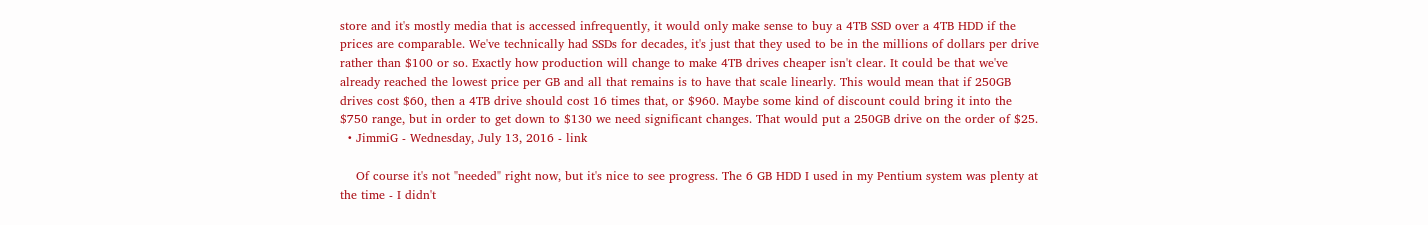store and it's mostly media that is accessed infrequently, it would only make sense to buy a 4TB SSD over a 4TB HDD if the prices are comparable. We've technically had SSDs for decades, it's just that they used to be in the millions of dollars per drive rather than $100 or so. Exactly how production will change to make 4TB drives cheaper isn't clear. It could be that we've already reached the lowest price per GB and all that remains is to have that scale linearly. This would mean that if 250GB drives cost $60, then a 4TB drive should cost 16 times that, or $960. Maybe some kind of discount could bring it into the $750 range, but in order to get down to $130 we need significant changes. That would put a 250GB drive on the order of $25.
  • JimmiG - Wednesday, July 13, 2016 - link

    Of course it's not "needed" right now, but it's nice to see progress. The 6 GB HDD I used in my Pentium system was plenty at the time - I didn't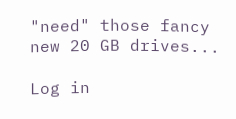"need" those fancy new 20 GB drives...

Log in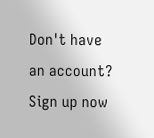Don't have an account? Sign up now